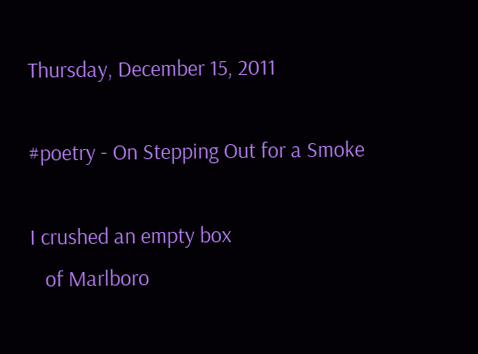Thursday, December 15, 2011

#poetry - On Stepping Out for a Smoke

I crushed an empty box
   of Marlboro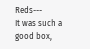Reds---
It was such a good box,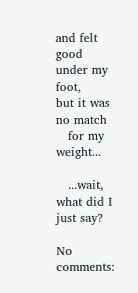and felt good under my foot,
but it was no match
   for my weight...

   ...wait, what did I just say?

No comments: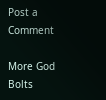Post a Comment

More God Bolts